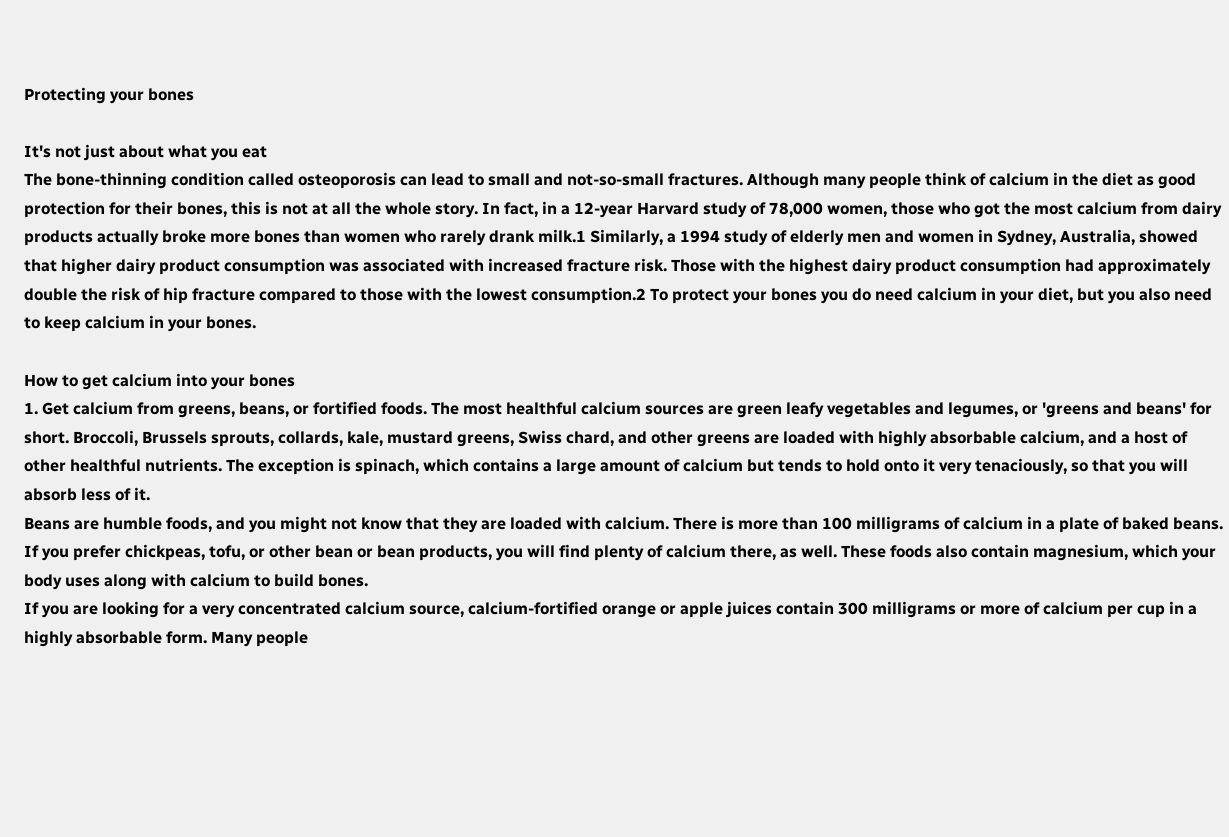Protecting your bones

It's not just about what you eat
The bone-thinning condition called osteoporosis can lead to small and not-so-small fractures. Although many people think of calcium in the diet as good protection for their bones, this is not at all the whole story. In fact, in a 12-year Harvard study of 78,000 women, those who got the most calcium from dairy products actually broke more bones than women who rarely drank milk.1 Similarly, a 1994 study of elderly men and women in Sydney, Australia, showed that higher dairy product consumption was associated with increased fracture risk. Those with the highest dairy product consumption had approximately double the risk of hip fracture compared to those with the lowest consumption.2 To protect your bones you do need calcium in your diet, but you also need to keep calcium in your bones.

How to get calcium into your bones
1. Get calcium from greens, beans, or fortified foods. The most healthful calcium sources are green leafy vegetables and legumes, or 'greens and beans' for short. Broccoli, Brussels sprouts, collards, kale, mustard greens, Swiss chard, and other greens are loaded with highly absorbable calcium, and a host of other healthful nutrients. The exception is spinach, which contains a large amount of calcium but tends to hold onto it very tenaciously, so that you will absorb less of it.
Beans are humble foods, and you might not know that they are loaded with calcium. There is more than 100 milligrams of calcium in a plate of baked beans. If you prefer chickpeas, tofu, or other bean or bean products, you will find plenty of calcium there, as well. These foods also contain magnesium, which your body uses along with calcium to build bones.
If you are looking for a very concentrated calcium source, calcium-fortified orange or apple juices contain 300 milligrams or more of calcium per cup in a highly absorbable form. Many people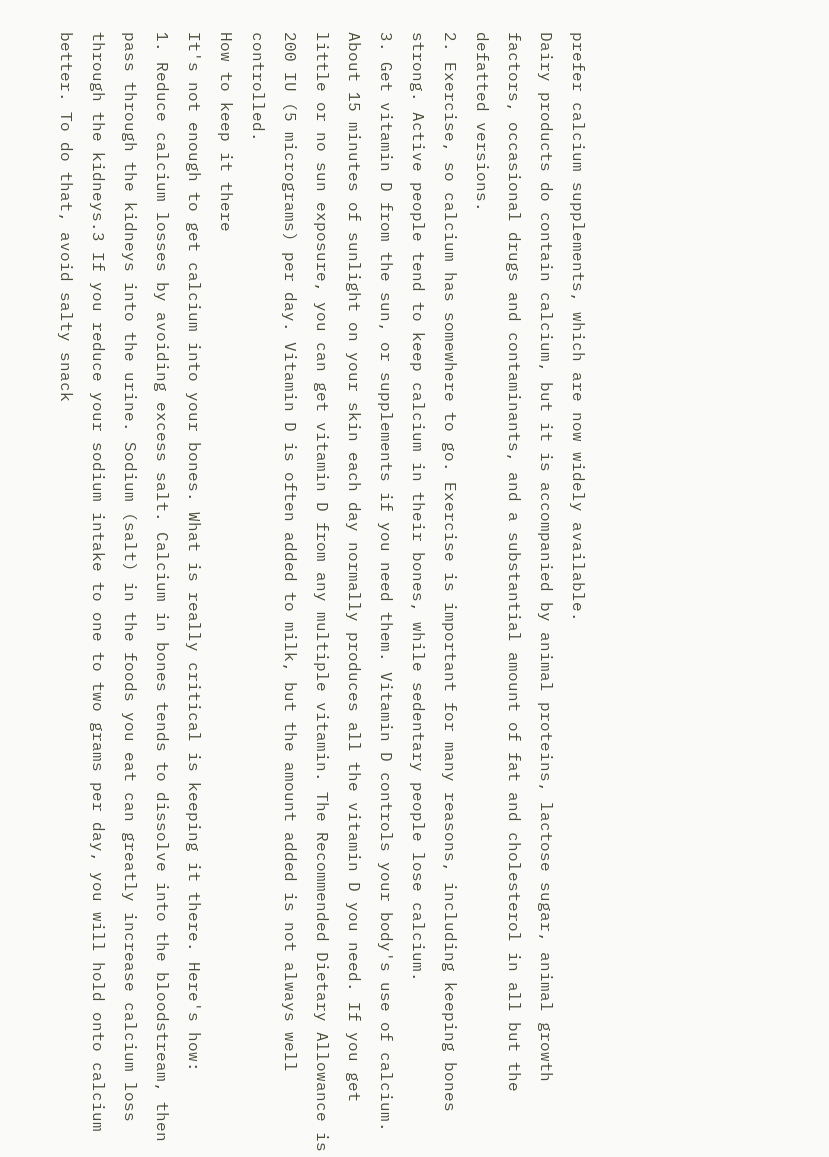prefer calcium supplements, which are now widely available.
Dairy products do contain calcium, but it is accompanied by animal proteins, lactose sugar, animal growth factors, occasional drugs and contaminants, and a substantial amount of fat and cholesterol in all but the defatted versions.
2. Exercise, so calcium has somewhere to go. Exercise is important for many reasons, including keeping bones strong. Active people tend to keep calcium in their bones, while sedentary people lose calcium.
3. Get vitamin D from the sun, or supplements if you need them. Vitamin D controls your body's use of calcium. About 15 minutes of sunlight on your skin each day normally produces all the vitamin D you need. If you get little or no sun exposure, you can get vitamin D from any multiple vitamin. The Recommended Dietary Allowance is 200 IU (5 micrograms) per day. Vitamin D is often added to milk, but the amount added is not always well controlled.
How to keep it there
It's not enough to get calcium into your bones. What is really critical is keeping it there. Here's how:
1. Reduce calcium losses by avoiding excess salt. Calcium in bones tends to dissolve into the bloodstream, then pass through the kidneys into the urine. Sodium (salt) in the foods you eat can greatly increase calcium loss through the kidneys.3 If you reduce your sodium intake to one to two grams per day, you will hold onto calcium better. To do that, avoid salty snack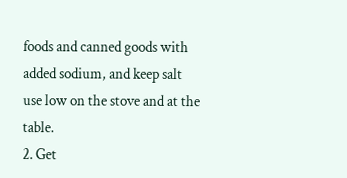foods and canned goods with added sodium, and keep salt use low on the stove and at the table.
2. Get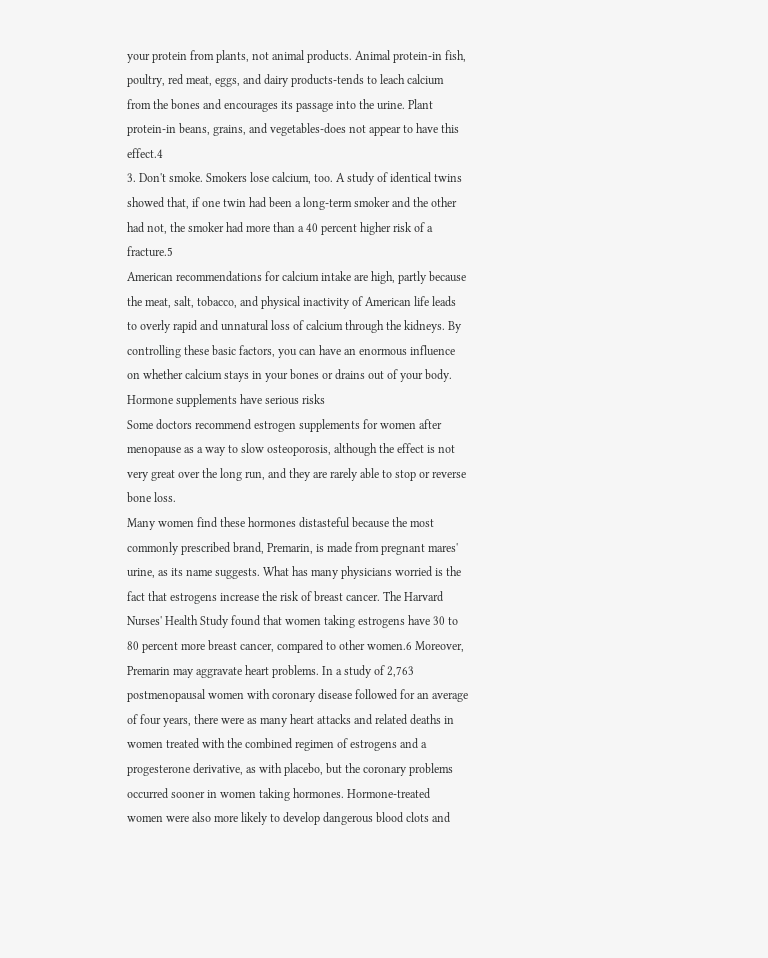your protein from plants, not animal products. Animal protein-in fish, poultry, red meat, eggs, and dairy products-tends to leach calcium from the bones and encourages its passage into the urine. Plant protein-in beans, grains, and vegetables-does not appear to have this effect.4
3. Don't smoke. Smokers lose calcium, too. A study of identical twins showed that, if one twin had been a long-term smoker and the other had not, the smoker had more than a 40 percent higher risk of a fracture.5
American recommendations for calcium intake are high, partly because the meat, salt, tobacco, and physical inactivity of American life leads to overly rapid and unnatural loss of calcium through the kidneys. By controlling these basic factors, you can have an enormous influence on whether calcium stays in your bones or drains out of your body.
Hormone supplements have serious risks
Some doctors recommend estrogen supplements for women after menopause as a way to slow osteoporosis, although the effect is not very great over the long run, and they are rarely able to stop or reverse bone loss.
Many women find these hormones distasteful because the most commonly prescribed brand, Premarin, is made from pregnant mares' urine, as its name suggests. What has many physicians worried is the fact that estrogens increase the risk of breast cancer. The Harvard Nurses' Health Study found that women taking estrogens have 30 to 80 percent more breast cancer, compared to other women.6 Moreover, Premarin may aggravate heart problems. In a study of 2,763 postmenopausal women with coronary disease followed for an average of four years, there were as many heart attacks and related deaths in women treated with the combined regimen of estrogens and a progesterone derivative, as with placebo, but the coronary problems occurred sooner in women taking hormones. Hormone-treated women were also more likely to develop dangerous blood clots and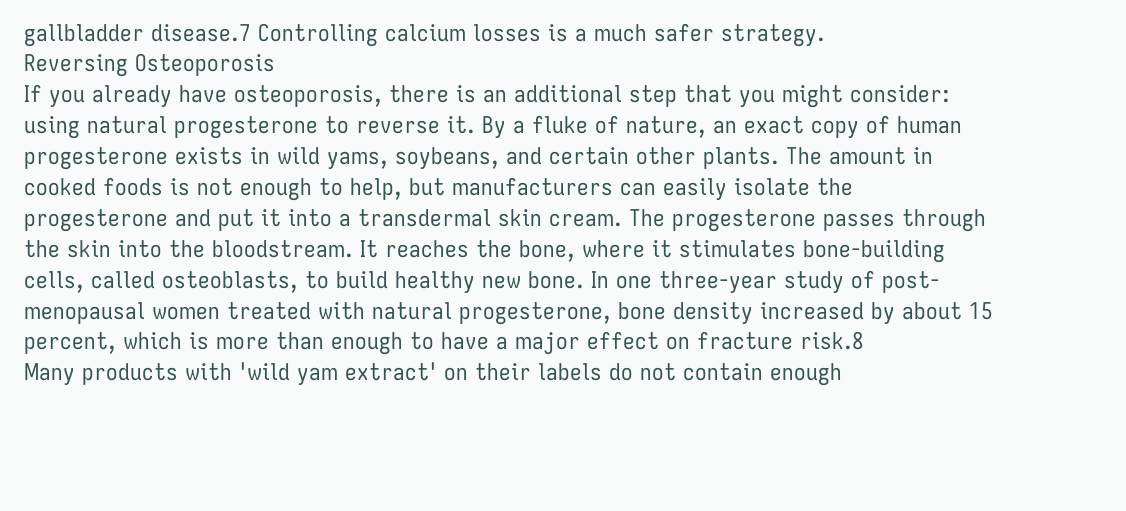gallbladder disease.7 Controlling calcium losses is a much safer strategy.
Reversing Osteoporosis
If you already have osteoporosis, there is an additional step that you might consider: using natural progesterone to reverse it. By a fluke of nature, an exact copy of human progesterone exists in wild yams, soybeans, and certain other plants. The amount in cooked foods is not enough to help, but manufacturers can easily isolate the progesterone and put it into a transdermal skin cream. The progesterone passes through the skin into the bloodstream. It reaches the bone, where it stimulates bone-building cells, called osteoblasts, to build healthy new bone. In one three-year study of post-menopausal women treated with natural progesterone, bone density increased by about 15 percent, which is more than enough to have a major effect on fracture risk.8
Many products with 'wild yam extract' on their labels do not contain enough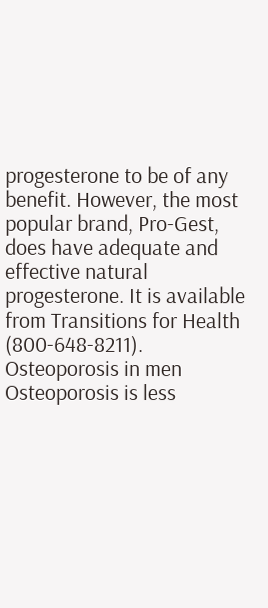progesterone to be of any benefit. However, the most popular brand, Pro-Gest, does have adequate and effective natural progesterone. It is available from Transitions for Health (800-648-8211).
Osteoporosis in men
Osteoporosis is less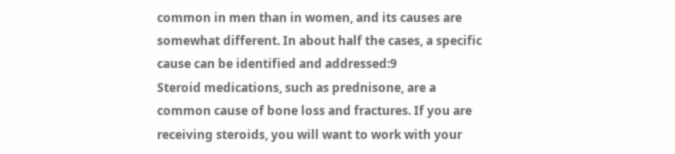common in men than in women, and its causes are somewhat different. In about half the cases, a specific cause can be identified and addressed:9
Steroid medications, such as prednisone, are a common cause of bone loss and fractures. If you are receiving steroids, you will want to work with your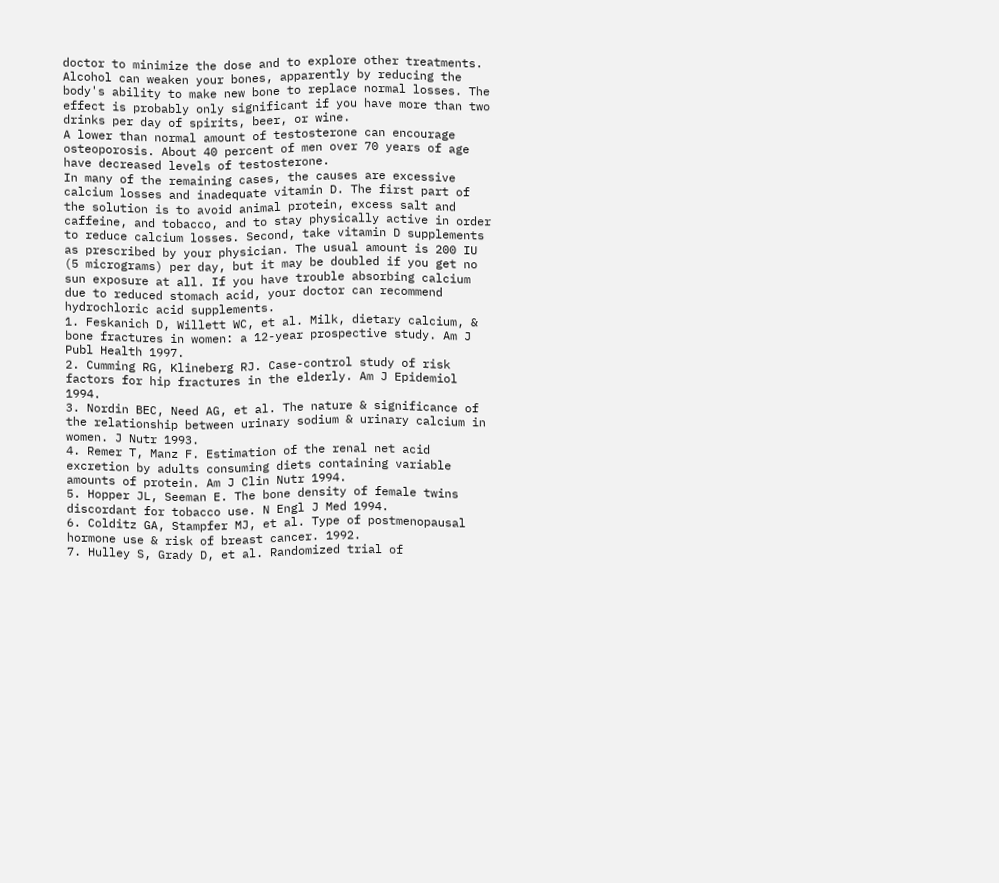doctor to minimize the dose and to explore other treatments.
Alcohol can weaken your bones, apparently by reducing the body's ability to make new bone to replace normal losses. The effect is probably only significant if you have more than two drinks per day of spirits, beer, or wine.
A lower than normal amount of testosterone can encourage osteoporosis. About 40 percent of men over 70 years of age have decreased levels of testosterone.
In many of the remaining cases, the causes are excessive calcium losses and inadequate vitamin D. The first part of the solution is to avoid animal protein, excess salt and caffeine, and tobacco, and to stay physically active in order to reduce calcium losses. Second, take vitamin D supplements as prescribed by your physician. The usual amount is 200 IU (5 micrograms) per day, but it may be doubled if you get no sun exposure at all. If you have trouble absorbing calcium due to reduced stomach acid, your doctor can recommend hydrochloric acid supplements.
1. Feskanich D, Willett WC, et al. Milk, dietary calcium, & bone fractures in women: a 12-year prospective study. Am J Publ Health 1997.
2. Cumming RG, Klineberg RJ. Case-control study of risk factors for hip fractures in the elderly. Am J Epidemiol 1994.
3. Nordin BEC, Need AG, et al. The nature & significance of the relationship between urinary sodium & urinary calcium in women. J Nutr 1993.
4. Remer T, Manz F. Estimation of the renal net acid excretion by adults consuming diets containing variable amounts of protein. Am J Clin Nutr 1994.
5. Hopper JL, Seeman E. The bone density of female twins discordant for tobacco use. N Engl J Med 1994.
6. Colditz GA, Stampfer MJ, et al. Type of postmenopausal hormone use & risk of breast cancer. 1992.
7. Hulley S, Grady D, et al. Randomized trial of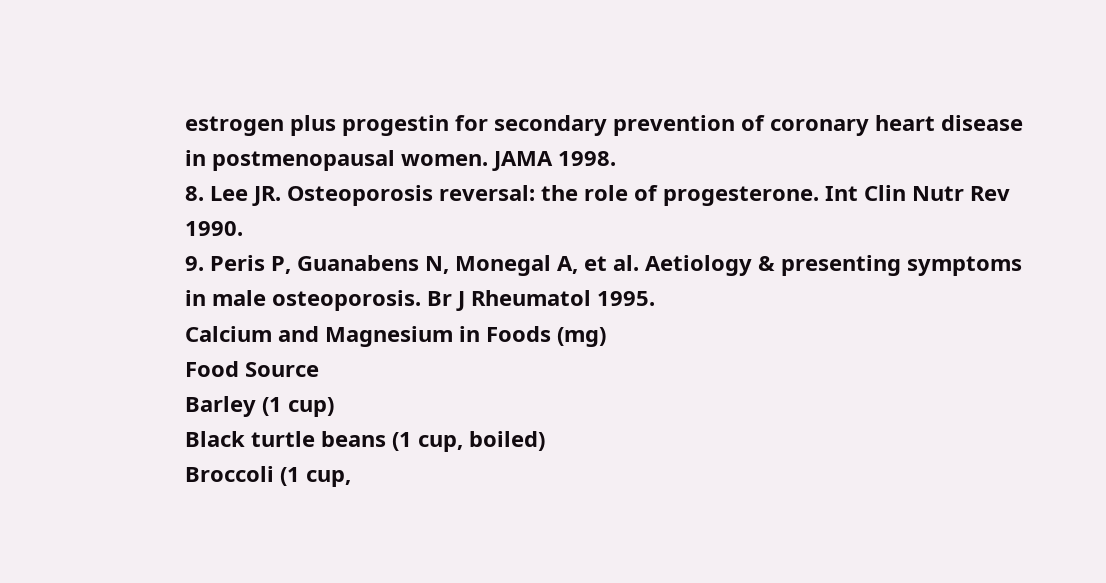estrogen plus progestin for secondary prevention of coronary heart disease in postmenopausal women. JAMA 1998.
8. Lee JR. Osteoporosis reversal: the role of progesterone. Int Clin Nutr Rev 1990.
9. Peris P, Guanabens N, Monegal A, et al. Aetiology & presenting symptoms in male osteoporosis. Br J Rheumatol 1995.
Calcium and Magnesium in Foods (mg)
Food Source
Barley (1 cup)
Black turtle beans (1 cup, boiled)
Broccoli (1 cup,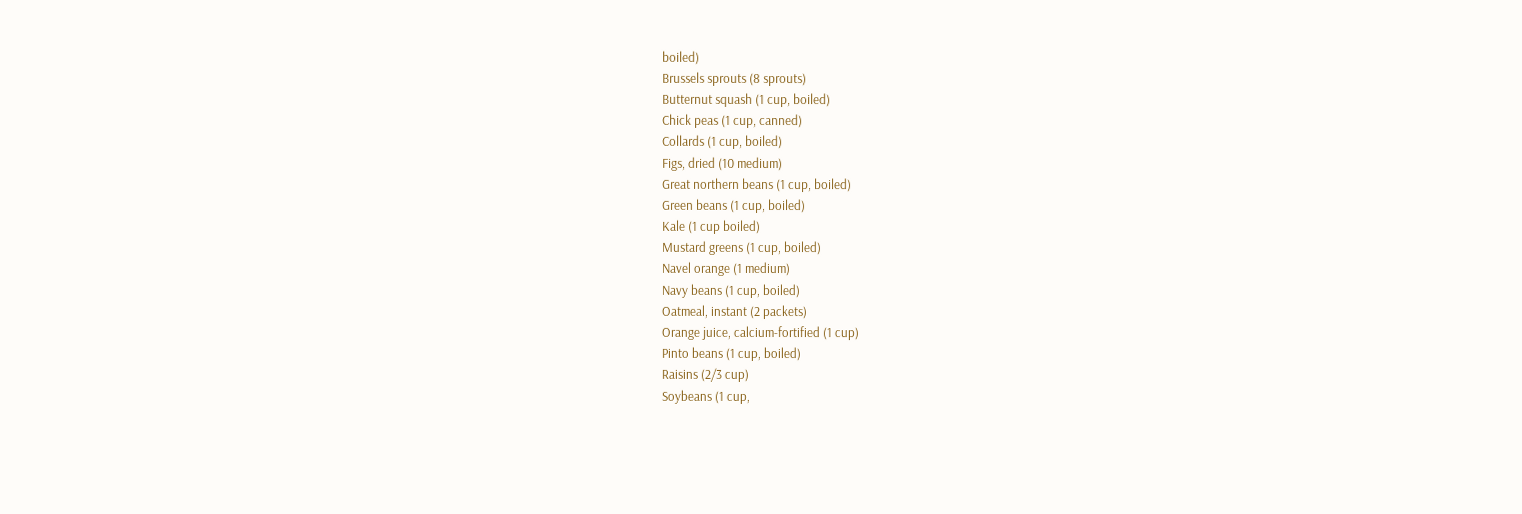boiled)
Brussels sprouts (8 sprouts)
Butternut squash (1 cup, boiled)
Chick peas (1 cup, canned)
Collards (1 cup, boiled)
Figs, dried (10 medium)
Great northern beans (1 cup, boiled)
Green beans (1 cup, boiled)
Kale (1 cup boiled)
Mustard greens (1 cup, boiled)
Navel orange (1 medium)
Navy beans (1 cup, boiled)
Oatmeal, instant (2 packets)
Orange juice, calcium-fortified (1 cup)
Pinto beans (1 cup, boiled)
Raisins (2/3 cup)
Soybeans (1 cup,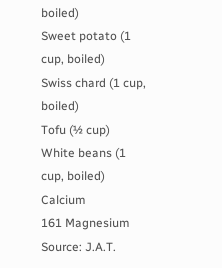boiled)
Sweet potato (1 cup, boiled)
Swiss chard (1 cup, boiled)
Tofu (½ cup)
White beans (1 cup, boiled) Calcium
161 Magnesium
Source: J.A.T.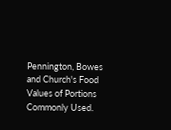Pennington, Bowes and Church's Food Values of Portions Commonly Used.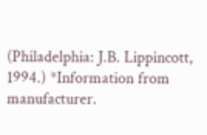(Philadelphia: J.B. Lippincott, 1994.) *Information from manufacturer.